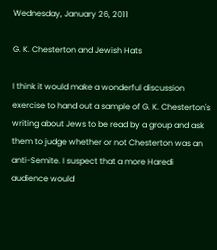Wednesday, January 26, 2011

G. K. Chesterton and Jewish Hats

I think it would make a wonderful discussion exercise to hand out a sample of G. K. Chesterton's writing about Jews to be read by a group and ask them to judge whether or not Chesterton was an anti-Semite. I suspect that a more Haredi audience would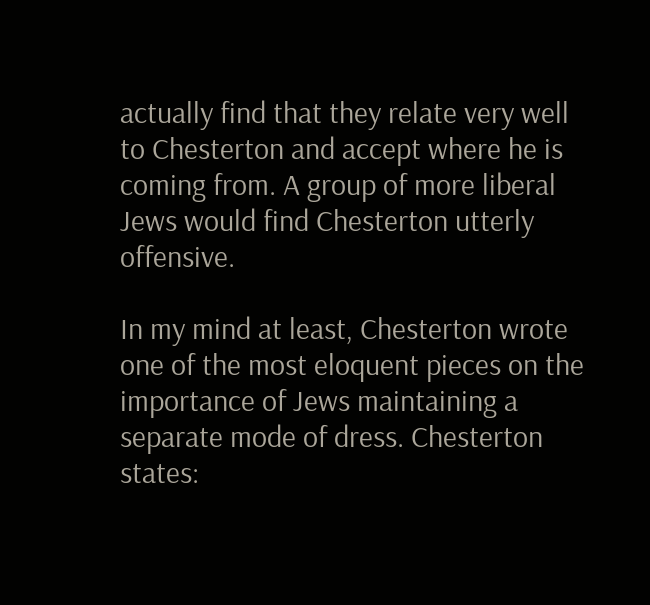actually find that they relate very well to Chesterton and accept where he is coming from. A group of more liberal Jews would find Chesterton utterly offensive.

In my mind at least, Chesterton wrote one of the most eloquent pieces on the importance of Jews maintaining a separate mode of dress. Chesterton states: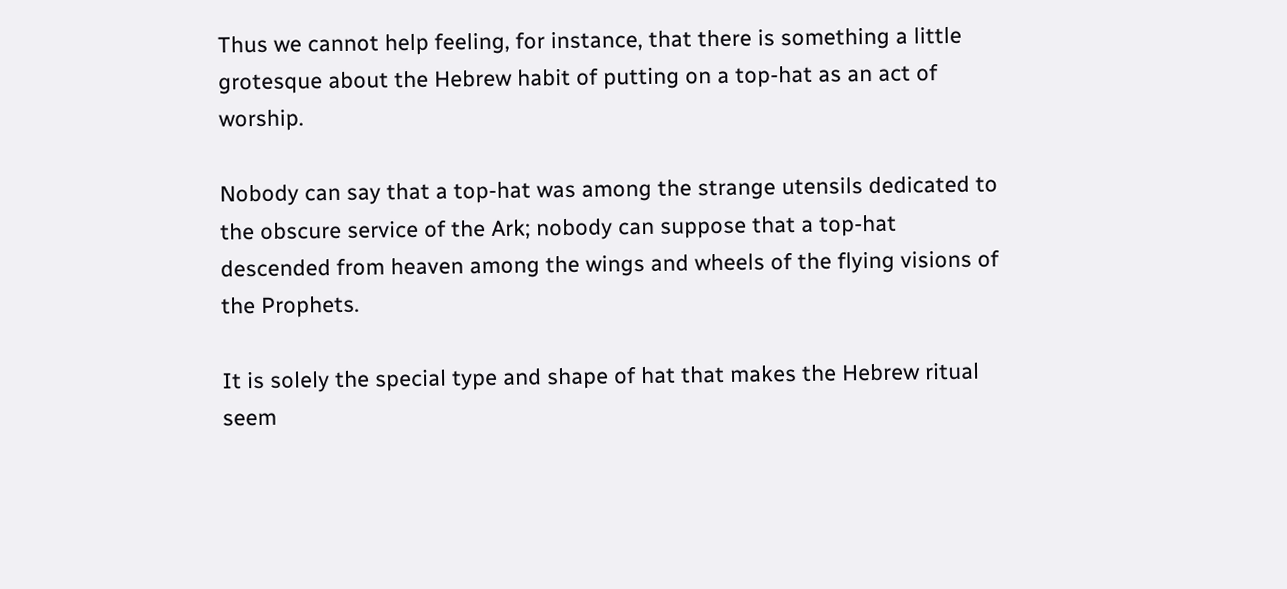Thus we cannot help feeling, for instance, that there is something a little grotesque about the Hebrew habit of putting on a top-hat as an act of worship.

Nobody can say that a top-hat was among the strange utensils dedicated to the obscure service of the Ark; nobody can suppose that a top-hat descended from heaven among the wings and wheels of the flying visions of the Prophets.

It is solely the special type and shape of hat that makes the Hebrew ritual seem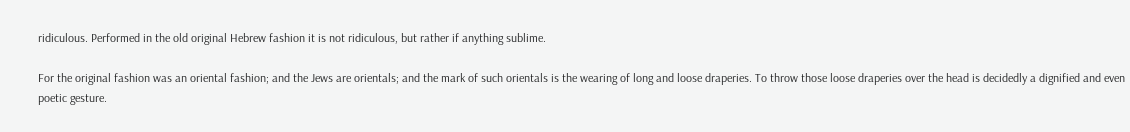ridiculous. Performed in the old original Hebrew fashion it is not ridiculous, but rather if anything sublime.

For the original fashion was an oriental fashion; and the Jews are orientals; and the mark of such orientals is the wearing of long and loose draperies. To throw those loose draperies over the head is decidedly a dignified and even poetic gesture.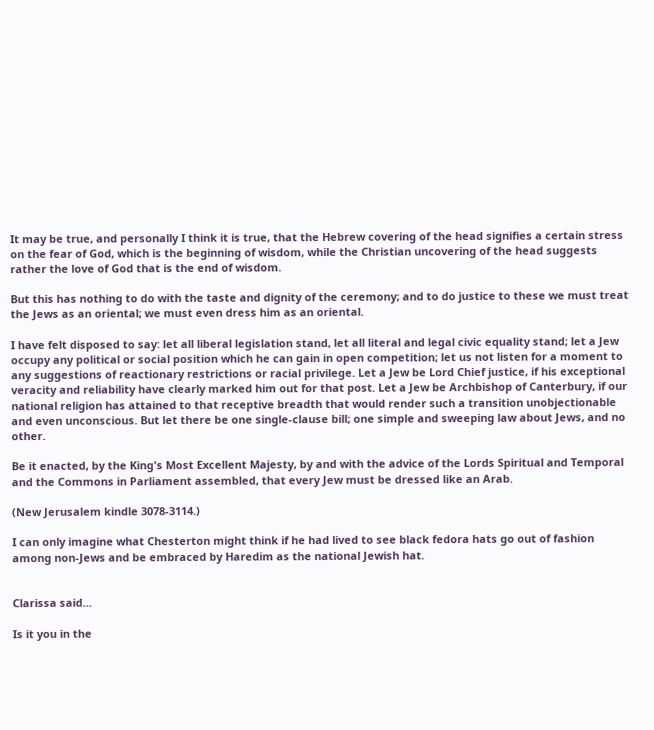It may be true, and personally I think it is true, that the Hebrew covering of the head signifies a certain stress on the fear of God, which is the beginning of wisdom, while the Christian uncovering of the head suggests rather the love of God that is the end of wisdom.

But this has nothing to do with the taste and dignity of the ceremony; and to do justice to these we must treat the Jews as an oriental; we must even dress him as an oriental.

I have felt disposed to say: let all liberal legislation stand, let all literal and legal civic equality stand; let a Jew occupy any political or social position which he can gain in open competition; let us not listen for a moment to any suggestions of reactionary restrictions or racial privilege. Let a Jew be Lord Chief justice, if his exceptional veracity and reliability have clearly marked him out for that post. Let a Jew be Archbishop of Canterbury, if our national religion has attained to that receptive breadth that would render such a transition unobjectionable and even unconscious. But let there be one single-clause bill; one simple and sweeping law about Jews, and no other.

Be it enacted, by the King's Most Excellent Majesty, by and with the advice of the Lords Spiritual and Temporal and the Commons in Parliament assembled, that every Jew must be dressed like an Arab.

(New Jerusalem kindle 3078-3114.)

I can only imagine what Chesterton might think if he had lived to see black fedora hats go out of fashion among non-Jews and be embraced by Haredim as the national Jewish hat.


Clarissa said...

Is it you in the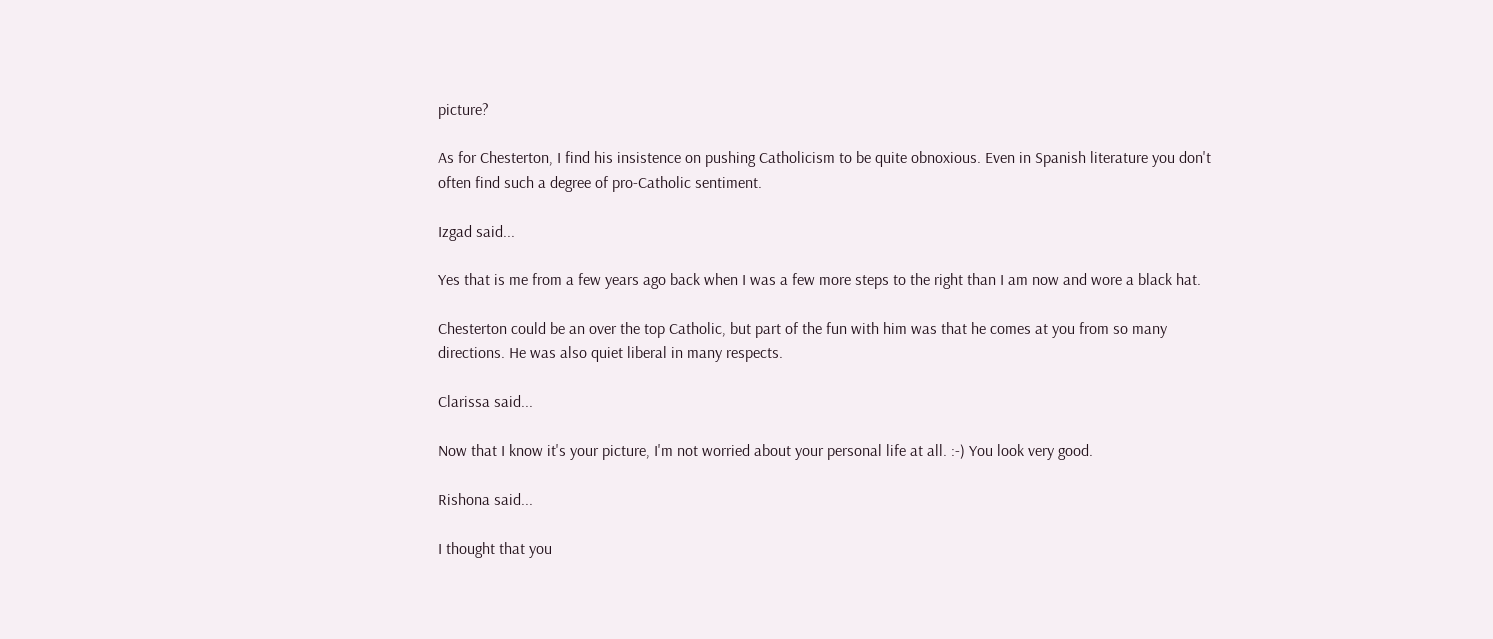picture?

As for Chesterton, I find his insistence on pushing Catholicism to be quite obnoxious. Even in Spanish literature you don't often find such a degree of pro-Catholic sentiment.

Izgad said...

Yes that is me from a few years ago back when I was a few more steps to the right than I am now and wore a black hat.

Chesterton could be an over the top Catholic, but part of the fun with him was that he comes at you from so many directions. He was also quiet liberal in many respects.

Clarissa said...

Now that I know it's your picture, I'm not worried about your personal life at all. :-) You look very good.

Rishona said...

I thought that you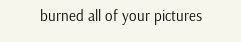burned all of your pictures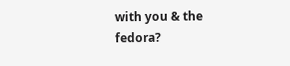with you & the fedora?